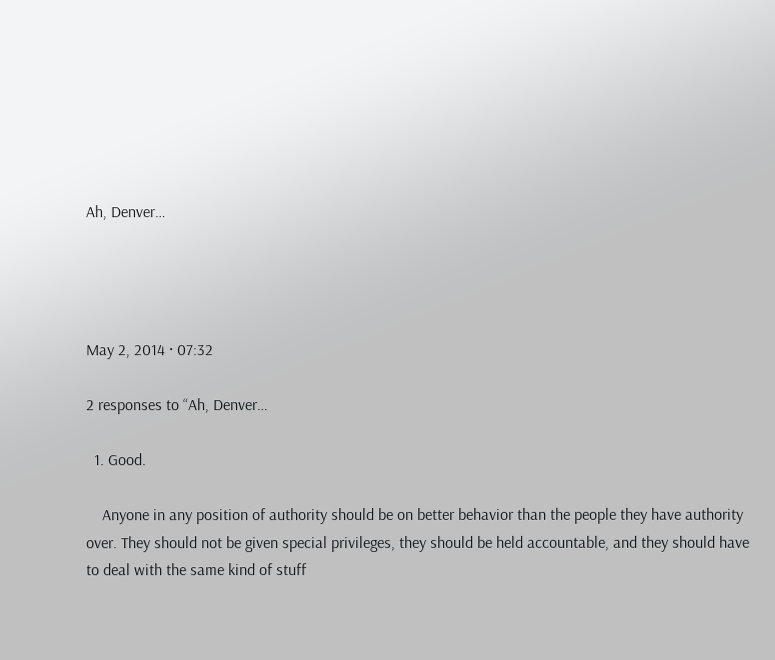Ah, Denver…




May 2, 2014 · 07:32

2 responses to “Ah, Denver…

  1. Good.

    Anyone in any position of authority should be on better behavior than the people they have authority over. They should not be given special privileges, they should be held accountable, and they should have to deal with the same kind of stuff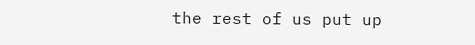the rest of us put up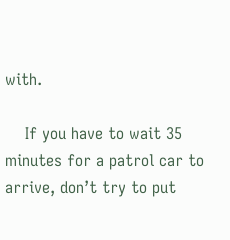with.

    If you have to wait 35 minutes for a patrol car to arrive, don’t try to put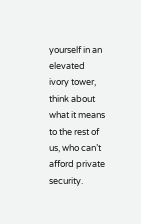yourself in an elevated ivory tower, think about what it means to the rest of us, who can’t afford private security.